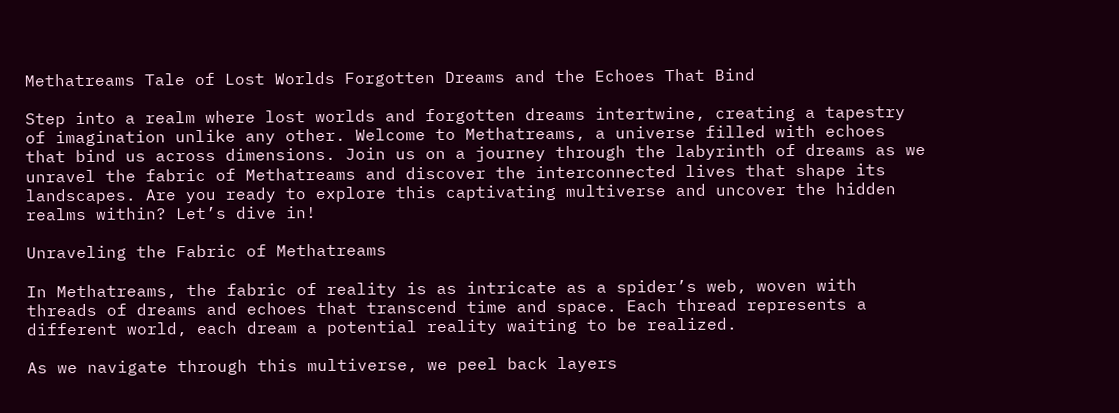Methatreams Tale of Lost Worlds Forgotten Dreams and the Echoes That Bind

Step into a realm where lost worlds and forgotten dreams intertwine, creating a tapestry of imagination unlike any other. Welcome to Methatreams, a universe filled with echoes that bind us across dimensions. Join us on a journey through the labyrinth of dreams as we unravel the fabric of Methatreams and discover the interconnected lives that shape its landscapes. Are you ready to explore this captivating multiverse and uncover the hidden realms within? Let’s dive in!

Unraveling the Fabric of Methatreams

In Methatreams, the fabric of reality is as intricate as a spider’s web, woven with threads of dreams and echoes that transcend time and space. Each thread represents a different world, each dream a potential reality waiting to be realized.

As we navigate through this multiverse, we peel back layers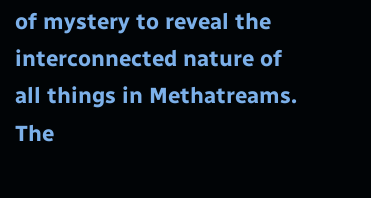of mystery to reveal the interconnected nature of all things in Methatreams. The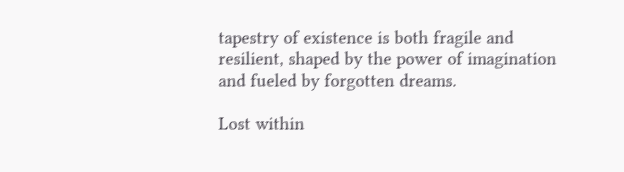tapestry of existence is both fragile and resilient, shaped by the power of imagination and fueled by forgotten dreams.

Lost within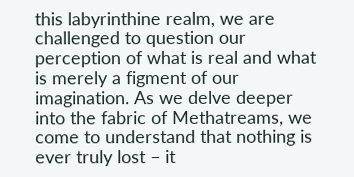this labyrinthine realm, we are challenged to question our perception of what is real and what is merely a figment of our imagination. As we delve deeper into the fabric of Methatreams, we come to understand that nothing is ever truly lost – it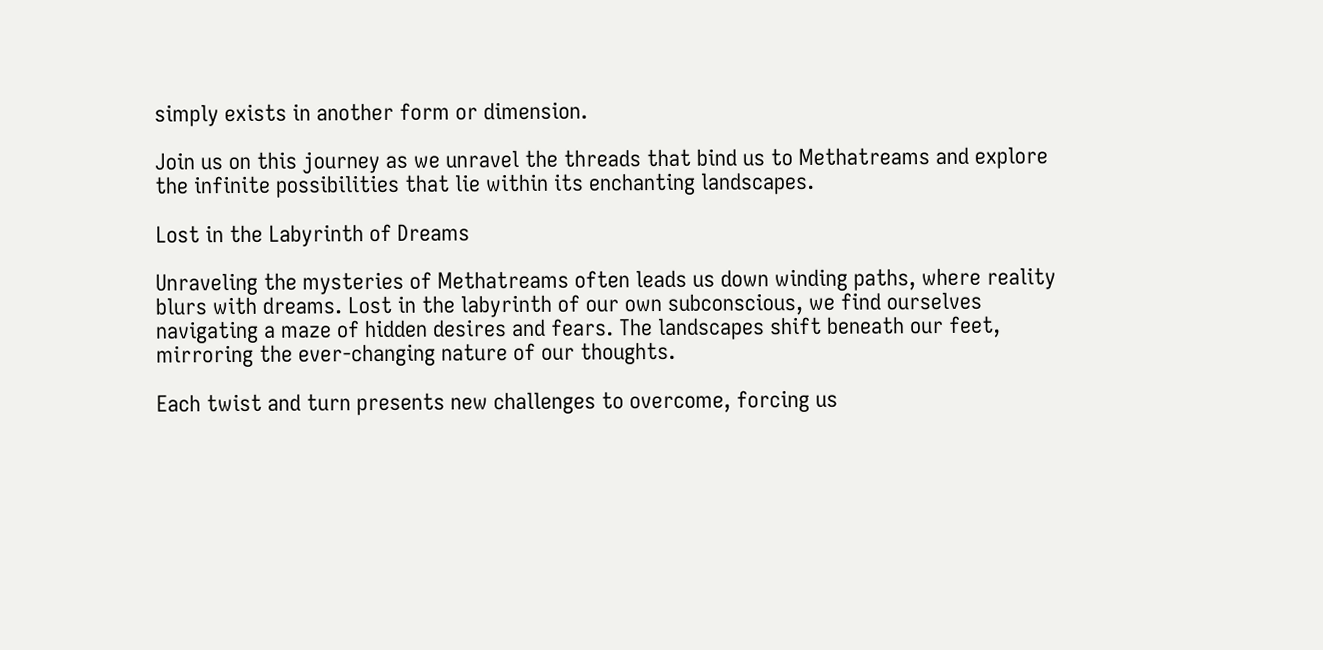simply exists in another form or dimension.

Join us on this journey as we unravel the threads that bind us to Methatreams and explore the infinite possibilities that lie within its enchanting landscapes.

Lost in the Labyrinth of Dreams

Unraveling the mysteries of Methatreams often leads us down winding paths, where reality blurs with dreams. Lost in the labyrinth of our own subconscious, we find ourselves navigating a maze of hidden desires and fears. The landscapes shift beneath our feet, mirroring the ever-changing nature of our thoughts.

Each twist and turn presents new challenges to overcome, forcing us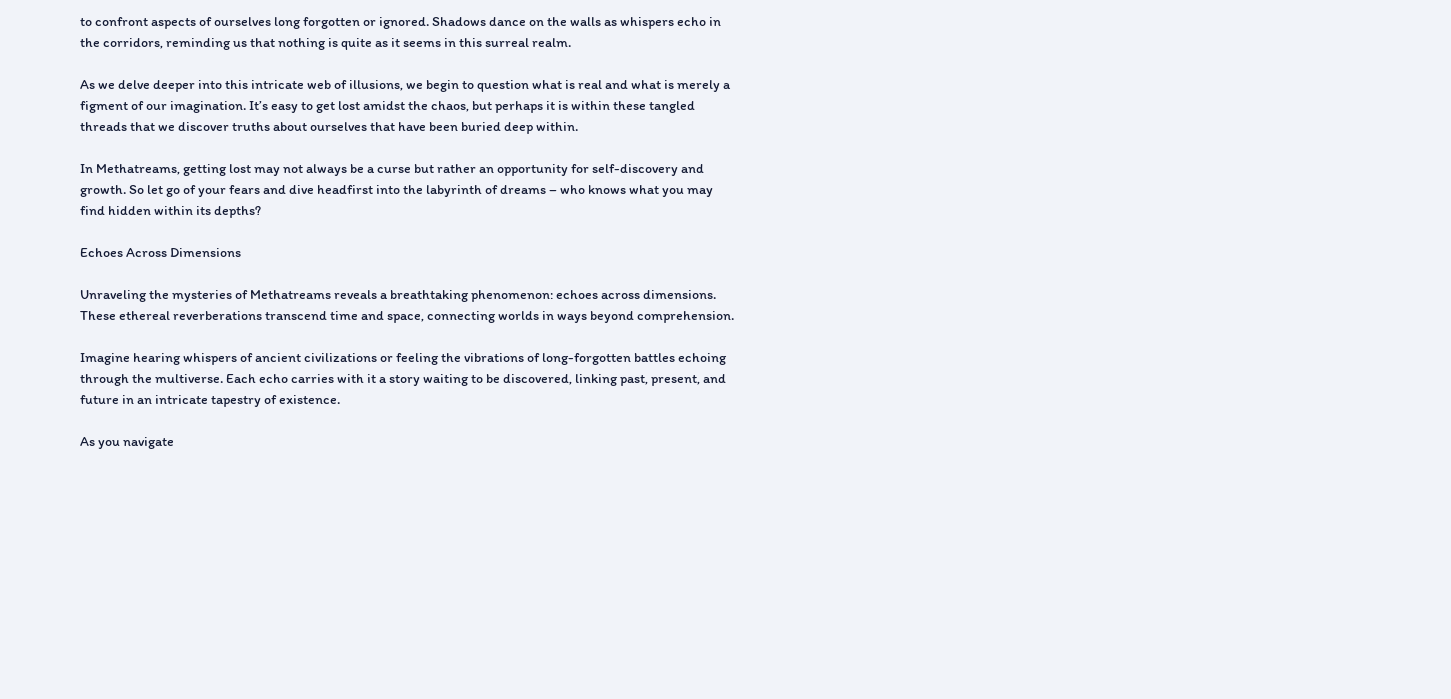to confront aspects of ourselves long forgotten or ignored. Shadows dance on the walls as whispers echo in the corridors, reminding us that nothing is quite as it seems in this surreal realm.

As we delve deeper into this intricate web of illusions, we begin to question what is real and what is merely a figment of our imagination. It’s easy to get lost amidst the chaos, but perhaps it is within these tangled threads that we discover truths about ourselves that have been buried deep within.

In Methatreams, getting lost may not always be a curse but rather an opportunity for self-discovery and growth. So let go of your fears and dive headfirst into the labyrinth of dreams – who knows what you may find hidden within its depths?

Echoes Across Dimensions

Unraveling the mysteries of Methatreams reveals a breathtaking phenomenon: echoes across dimensions. These ethereal reverberations transcend time and space, connecting worlds in ways beyond comprehension.

Imagine hearing whispers of ancient civilizations or feeling the vibrations of long-forgotten battles echoing through the multiverse. Each echo carries with it a story waiting to be discovered, linking past, present, and future in an intricate tapestry of existence.

As you navigate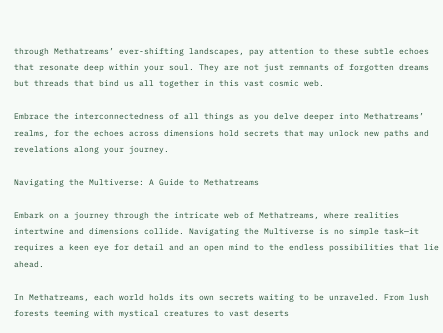through Methatreams’ ever-shifting landscapes, pay attention to these subtle echoes that resonate deep within your soul. They are not just remnants of forgotten dreams but threads that bind us all together in this vast cosmic web.

Embrace the interconnectedness of all things as you delve deeper into Methatreams’ realms, for the echoes across dimensions hold secrets that may unlock new paths and revelations along your journey.

Navigating the Multiverse: A Guide to Methatreams

Embark on a journey through the intricate web of Methatreams, where realities intertwine and dimensions collide. Navigating the Multiverse is no simple task—it requires a keen eye for detail and an open mind to the endless possibilities that lie ahead.

In Methatreams, each world holds its own secrets waiting to be unraveled. From lush forests teeming with mystical creatures to vast deserts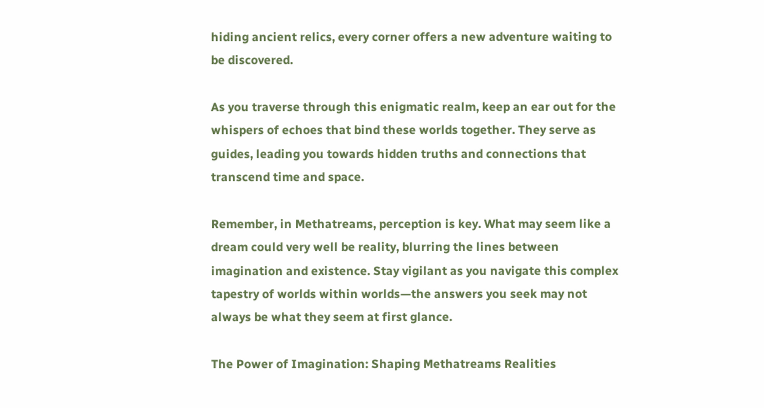hiding ancient relics, every corner offers a new adventure waiting to be discovered.

As you traverse through this enigmatic realm, keep an ear out for the whispers of echoes that bind these worlds together. They serve as guides, leading you towards hidden truths and connections that transcend time and space.

Remember, in Methatreams, perception is key. What may seem like a dream could very well be reality, blurring the lines between imagination and existence. Stay vigilant as you navigate this complex tapestry of worlds within worlds—the answers you seek may not always be what they seem at first glance.

The Power of Imagination: Shaping Methatreams Realities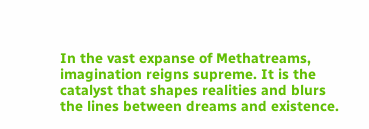In the vast expanse of Methatreams, imagination reigns supreme. It is the catalyst that shapes realities and blurs the lines between dreams and existence.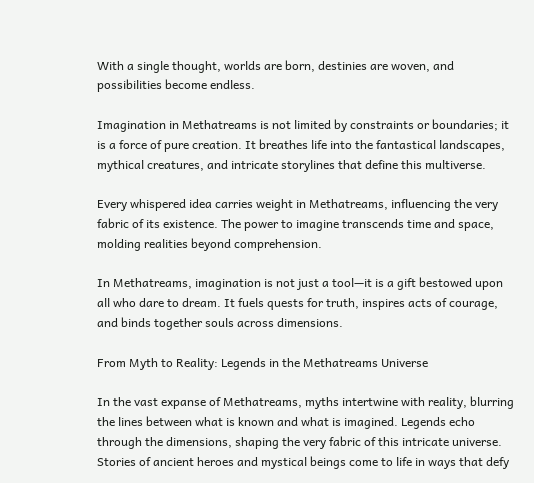With a single thought, worlds are born, destinies are woven, and possibilities become endless.

Imagination in Methatreams is not limited by constraints or boundaries; it is a force of pure creation. It breathes life into the fantastical landscapes, mythical creatures, and intricate storylines that define this multiverse.

Every whispered idea carries weight in Methatreams, influencing the very fabric of its existence. The power to imagine transcends time and space, molding realities beyond comprehension.

In Methatreams, imagination is not just a tool—it is a gift bestowed upon all who dare to dream. It fuels quests for truth, inspires acts of courage, and binds together souls across dimensions.

From Myth to Reality: Legends in the Methatreams Universe

In the vast expanse of Methatreams, myths intertwine with reality, blurring the lines between what is known and what is imagined. Legends echo through the dimensions, shaping the very fabric of this intricate universe. Stories of ancient heroes and mystical beings come to life in ways that defy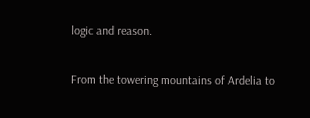logic and reason.

From the towering mountains of Ardelia to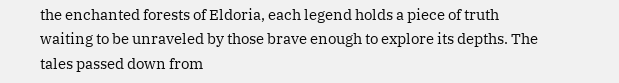the enchanted forests of Eldoria, each legend holds a piece of truth waiting to be unraveled by those brave enough to explore its depths. The tales passed down from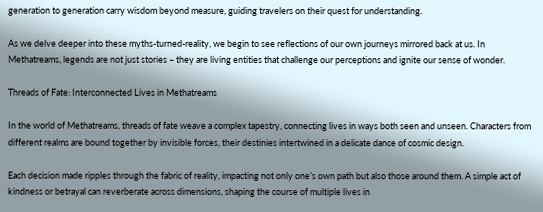generation to generation carry wisdom beyond measure, guiding travelers on their quest for understanding.

As we delve deeper into these myths-turned-reality, we begin to see reflections of our own journeys mirrored back at us. In Methatreams, legends are not just stories – they are living entities that challenge our perceptions and ignite our sense of wonder.

Threads of Fate: Interconnected Lives in Methatreams

In the world of Methatreams, threads of fate weave a complex tapestry, connecting lives in ways both seen and unseen. Characters from different realms are bound together by invisible forces, their destinies intertwined in a delicate dance of cosmic design.

Each decision made ripples through the fabric of reality, impacting not only one’s own path but also those around them. A simple act of kindness or betrayal can reverberate across dimensions, shaping the course of multiple lives in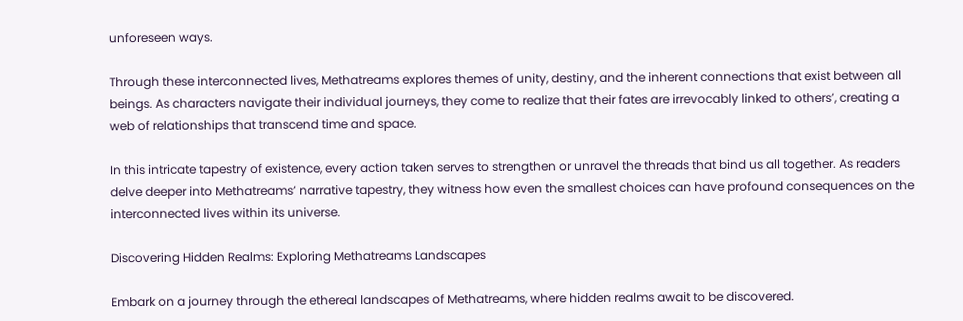unforeseen ways.

Through these interconnected lives, Methatreams explores themes of unity, destiny, and the inherent connections that exist between all beings. As characters navigate their individual journeys, they come to realize that their fates are irrevocably linked to others’, creating a web of relationships that transcend time and space.

In this intricate tapestry of existence, every action taken serves to strengthen or unravel the threads that bind us all together. As readers delve deeper into Methatreams’ narrative tapestry, they witness how even the smallest choices can have profound consequences on the interconnected lives within its universe.

Discovering Hidden Realms: Exploring Methatreams Landscapes

Embark on a journey through the ethereal landscapes of Methatreams, where hidden realms await to be discovered.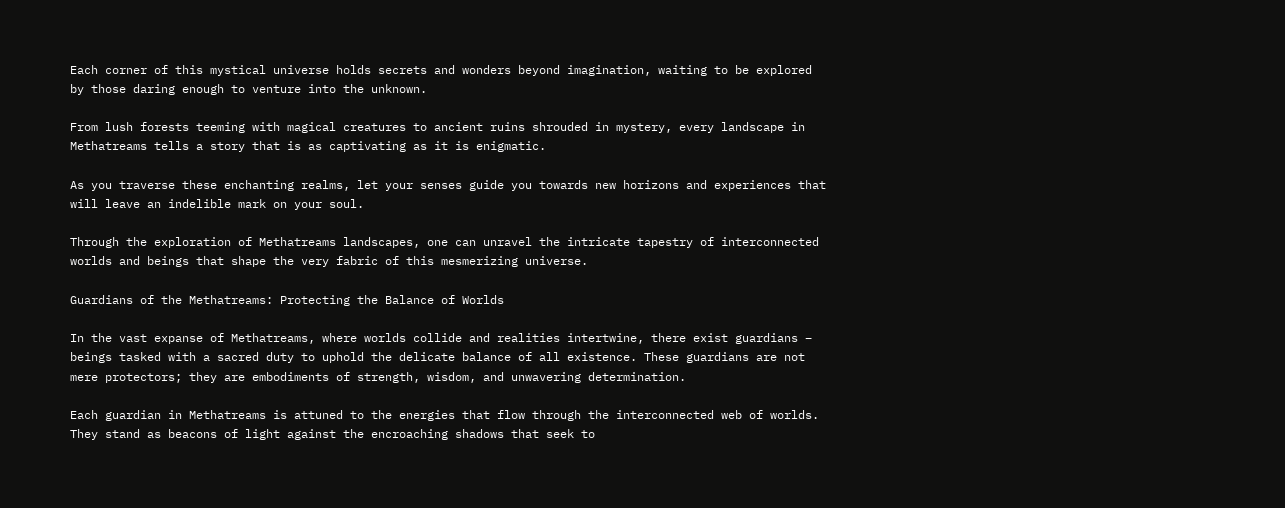Each corner of this mystical universe holds secrets and wonders beyond imagination, waiting to be explored by those daring enough to venture into the unknown.

From lush forests teeming with magical creatures to ancient ruins shrouded in mystery, every landscape in Methatreams tells a story that is as captivating as it is enigmatic.

As you traverse these enchanting realms, let your senses guide you towards new horizons and experiences that will leave an indelible mark on your soul.

Through the exploration of Methatreams landscapes, one can unravel the intricate tapestry of interconnected worlds and beings that shape the very fabric of this mesmerizing universe.

Guardians of the Methatreams: Protecting the Balance of Worlds

In the vast expanse of Methatreams, where worlds collide and realities intertwine, there exist guardians – beings tasked with a sacred duty to uphold the delicate balance of all existence. These guardians are not mere protectors; they are embodiments of strength, wisdom, and unwavering determination.

Each guardian in Methatreams is attuned to the energies that flow through the interconnected web of worlds. They stand as beacons of light against the encroaching shadows that seek to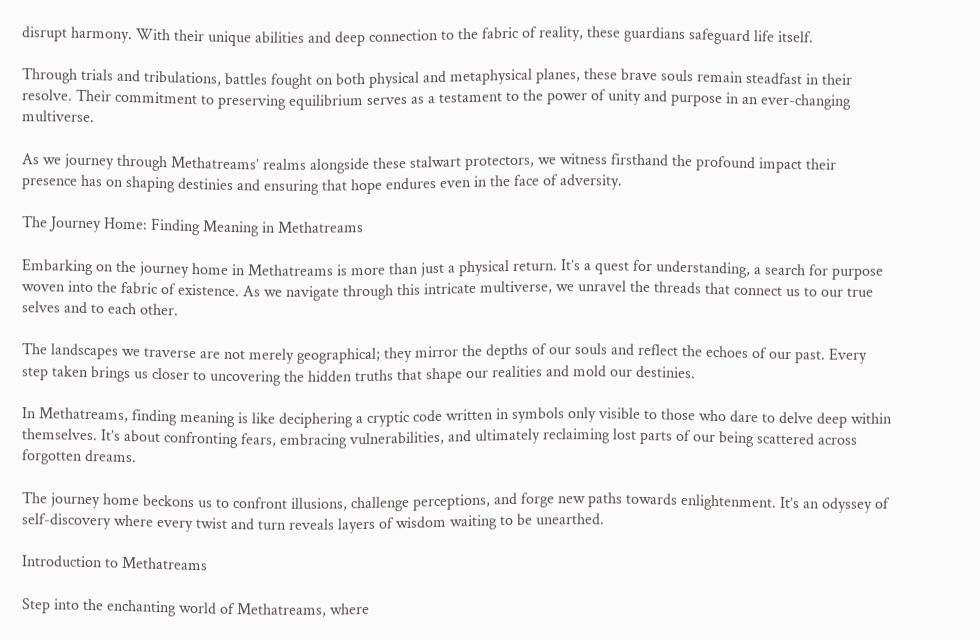disrupt harmony. With their unique abilities and deep connection to the fabric of reality, these guardians safeguard life itself.

Through trials and tribulations, battles fought on both physical and metaphysical planes, these brave souls remain steadfast in their resolve. Their commitment to preserving equilibrium serves as a testament to the power of unity and purpose in an ever-changing multiverse.

As we journey through Methatreams’ realms alongside these stalwart protectors, we witness firsthand the profound impact their presence has on shaping destinies and ensuring that hope endures even in the face of adversity.

The Journey Home: Finding Meaning in Methatreams

Embarking on the journey home in Methatreams is more than just a physical return. It’s a quest for understanding, a search for purpose woven into the fabric of existence. As we navigate through this intricate multiverse, we unravel the threads that connect us to our true selves and to each other.

The landscapes we traverse are not merely geographical; they mirror the depths of our souls and reflect the echoes of our past. Every step taken brings us closer to uncovering the hidden truths that shape our realities and mold our destinies.

In Methatreams, finding meaning is like deciphering a cryptic code written in symbols only visible to those who dare to delve deep within themselves. It’s about confronting fears, embracing vulnerabilities, and ultimately reclaiming lost parts of our being scattered across forgotten dreams.

The journey home beckons us to confront illusions, challenge perceptions, and forge new paths towards enlightenment. It’s an odyssey of self-discovery where every twist and turn reveals layers of wisdom waiting to be unearthed.

Introduction to Methatreams

Step into the enchanting world of Methatreams, where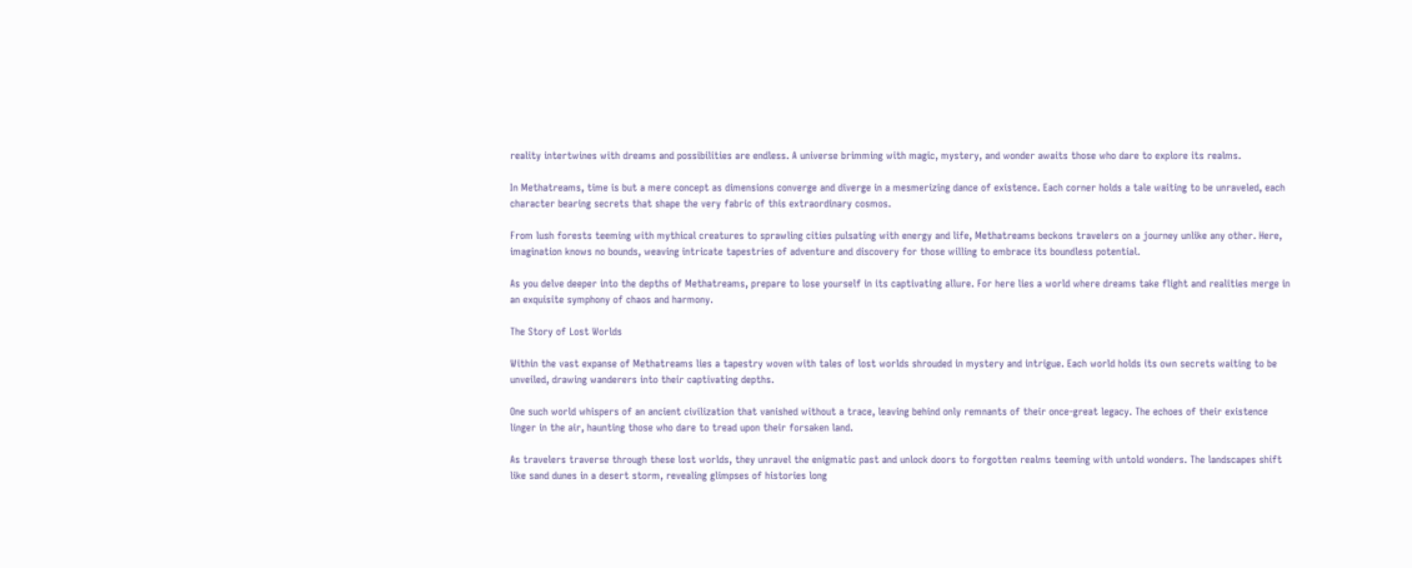reality intertwines with dreams and possibilities are endless. A universe brimming with magic, mystery, and wonder awaits those who dare to explore its realms.

In Methatreams, time is but a mere concept as dimensions converge and diverge in a mesmerizing dance of existence. Each corner holds a tale waiting to be unraveled, each character bearing secrets that shape the very fabric of this extraordinary cosmos.

From lush forests teeming with mythical creatures to sprawling cities pulsating with energy and life, Methatreams beckons travelers on a journey unlike any other. Here, imagination knows no bounds, weaving intricate tapestries of adventure and discovery for those willing to embrace its boundless potential.

As you delve deeper into the depths of Methatreams, prepare to lose yourself in its captivating allure. For here lies a world where dreams take flight and realities merge in an exquisite symphony of chaos and harmony.

The Story of Lost Worlds

Within the vast expanse of Methatreams lies a tapestry woven with tales of lost worlds shrouded in mystery and intrigue. Each world holds its own secrets waiting to be unveiled, drawing wanderers into their captivating depths.

One such world whispers of an ancient civilization that vanished without a trace, leaving behind only remnants of their once-great legacy. The echoes of their existence linger in the air, haunting those who dare to tread upon their forsaken land.

As travelers traverse through these lost worlds, they unravel the enigmatic past and unlock doors to forgotten realms teeming with untold wonders. The landscapes shift like sand dunes in a desert storm, revealing glimpses of histories long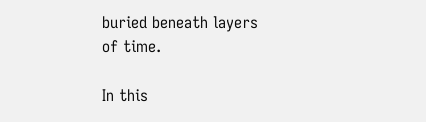buried beneath layers of time.

In this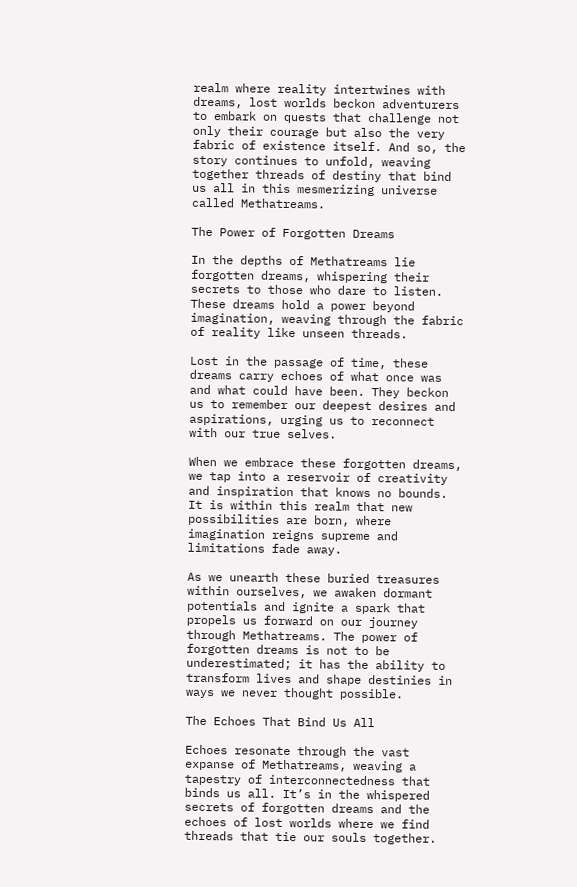realm where reality intertwines with dreams, lost worlds beckon adventurers to embark on quests that challenge not only their courage but also the very fabric of existence itself. And so, the story continues to unfold, weaving together threads of destiny that bind us all in this mesmerizing universe called Methatreams.

The Power of Forgotten Dreams

In the depths of Methatreams lie forgotten dreams, whispering their secrets to those who dare to listen. These dreams hold a power beyond imagination, weaving through the fabric of reality like unseen threads.

Lost in the passage of time, these dreams carry echoes of what once was and what could have been. They beckon us to remember our deepest desires and aspirations, urging us to reconnect with our true selves.

When we embrace these forgotten dreams, we tap into a reservoir of creativity and inspiration that knows no bounds. It is within this realm that new possibilities are born, where imagination reigns supreme and limitations fade away.

As we unearth these buried treasures within ourselves, we awaken dormant potentials and ignite a spark that propels us forward on our journey through Methatreams. The power of forgotten dreams is not to be underestimated; it has the ability to transform lives and shape destinies in ways we never thought possible.

The Echoes That Bind Us All

Echoes resonate through the vast expanse of Methatreams, weaving a tapestry of interconnectedness that binds us all. It’s in the whispered secrets of forgotten dreams and the echoes of lost worlds where we find threads that tie our souls together.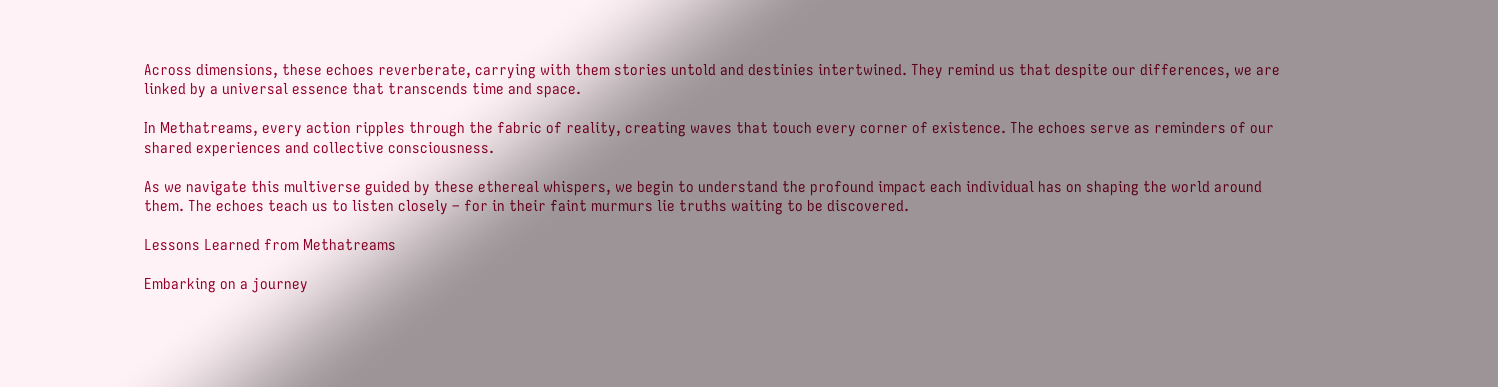Across dimensions, these echoes reverberate, carrying with them stories untold and destinies intertwined. They remind us that despite our differences, we are linked by a universal essence that transcends time and space.

In Methatreams, every action ripples through the fabric of reality, creating waves that touch every corner of existence. The echoes serve as reminders of our shared experiences and collective consciousness.

As we navigate this multiverse guided by these ethereal whispers, we begin to understand the profound impact each individual has on shaping the world around them. The echoes teach us to listen closely – for in their faint murmurs lie truths waiting to be discovered.

Lessons Learned from Methatreams

Embarking on a journey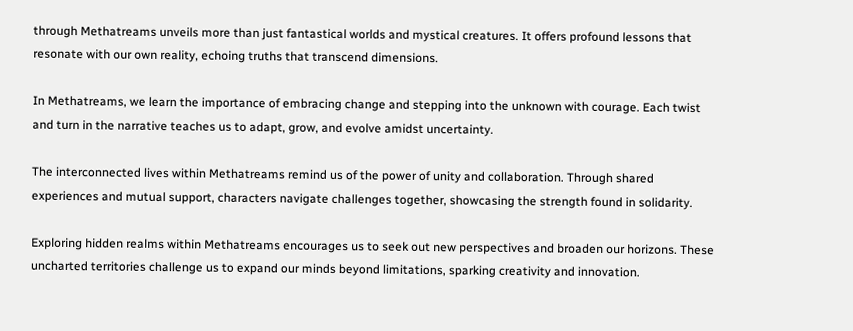through Methatreams unveils more than just fantastical worlds and mystical creatures. It offers profound lessons that resonate with our own reality, echoing truths that transcend dimensions.

In Methatreams, we learn the importance of embracing change and stepping into the unknown with courage. Each twist and turn in the narrative teaches us to adapt, grow, and evolve amidst uncertainty.

The interconnected lives within Methatreams remind us of the power of unity and collaboration. Through shared experiences and mutual support, characters navigate challenges together, showcasing the strength found in solidarity.

Exploring hidden realms within Methatreams encourages us to seek out new perspectives and broaden our horizons. These uncharted territories challenge us to expand our minds beyond limitations, sparking creativity and innovation.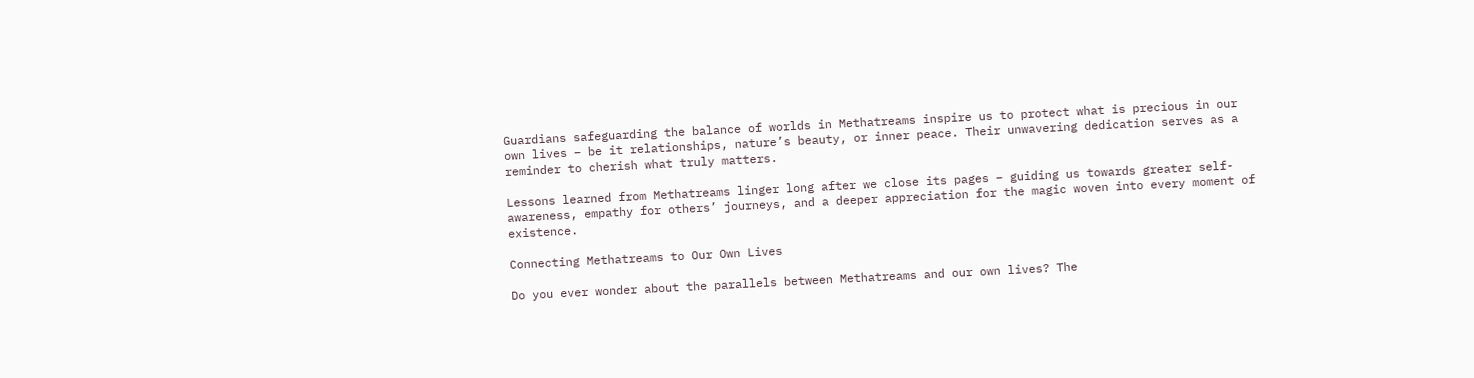Guardians safeguarding the balance of worlds in Methatreams inspire us to protect what is precious in our own lives – be it relationships, nature’s beauty, or inner peace. Their unwavering dedication serves as a reminder to cherish what truly matters.

Lessons learned from Methatreams linger long after we close its pages – guiding us towards greater self-awareness, empathy for others’ journeys, and a deeper appreciation for the magic woven into every moment of existence.

Connecting Methatreams to Our Own Lives

Do you ever wonder about the parallels between Methatreams and our own lives? The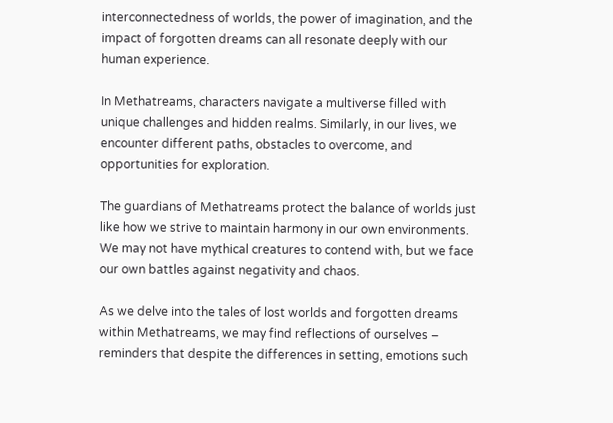interconnectedness of worlds, the power of imagination, and the impact of forgotten dreams can all resonate deeply with our human experience.

In Methatreams, characters navigate a multiverse filled with unique challenges and hidden realms. Similarly, in our lives, we encounter different paths, obstacles to overcome, and opportunities for exploration.

The guardians of Methatreams protect the balance of worlds just like how we strive to maintain harmony in our own environments. We may not have mythical creatures to contend with, but we face our own battles against negativity and chaos.

As we delve into the tales of lost worlds and forgotten dreams within Methatreams, we may find reflections of ourselves – reminders that despite the differences in setting, emotions such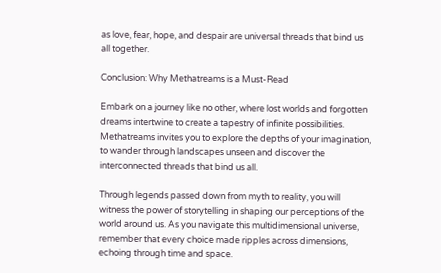as love, fear, hope, and despair are universal threads that bind us all together.

Conclusion: Why Methatreams is a Must-Read

Embark on a journey like no other, where lost worlds and forgotten dreams intertwine to create a tapestry of infinite possibilities. Methatreams invites you to explore the depths of your imagination, to wander through landscapes unseen and discover the interconnected threads that bind us all.

Through legends passed down from myth to reality, you will witness the power of storytelling in shaping our perceptions of the world around us. As you navigate this multidimensional universe, remember that every choice made ripples across dimensions, echoing through time and space.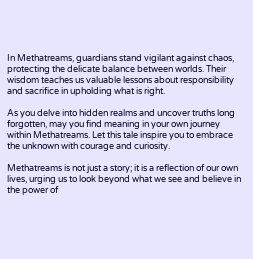In Methatreams, guardians stand vigilant against chaos, protecting the delicate balance between worlds. Their wisdom teaches us valuable lessons about responsibility and sacrifice in upholding what is right.

As you delve into hidden realms and uncover truths long forgotten, may you find meaning in your own journey within Methatreams. Let this tale inspire you to embrace the unknown with courage and curiosity.

Methatreams is not just a story; it is a reflection of our own lives, urging us to look beyond what we see and believe in the power of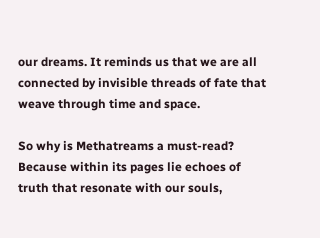our dreams. It reminds us that we are all connected by invisible threads of fate that weave through time and space.

So why is Methatreams a must-read? Because within its pages lie echoes of truth that resonate with our souls,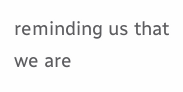reminding us that we are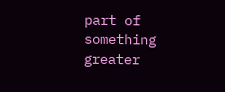part of something greater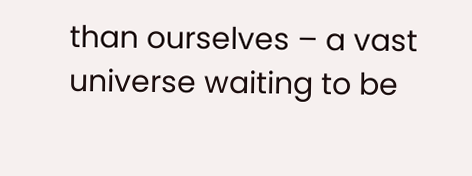than ourselves – a vast universe waiting to be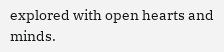explored with open hearts and minds.